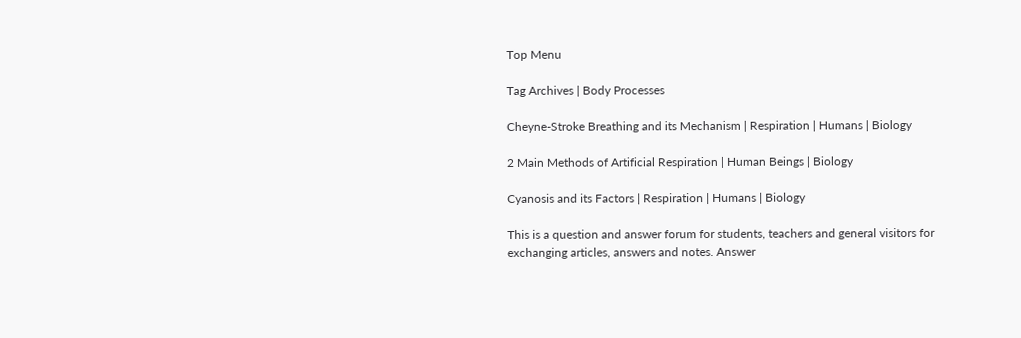Top Menu

Tag Archives | Body Processes

Cheyne-Stroke Breathing and its Mechanism | Respiration | Humans | Biology

2 Main Methods of Artificial Respiration | Human Beings | Biology

Cyanosis and its Factors | Respiration | Humans | Biology

This is a question and answer forum for students, teachers and general visitors for exchanging articles, answers and notes. Answer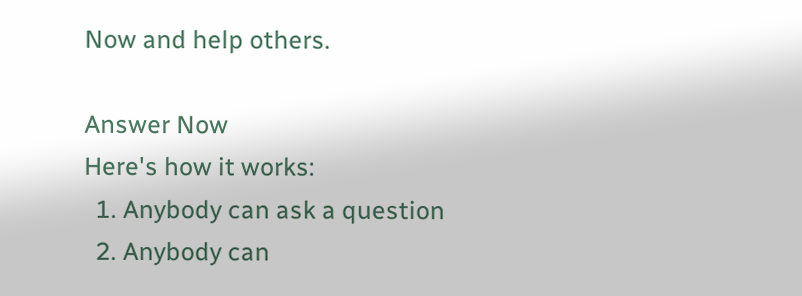Now and help others.

Answer Now
Here's how it works:
  1. Anybody can ask a question
  2. Anybody can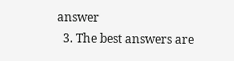answer
  3. The best answers are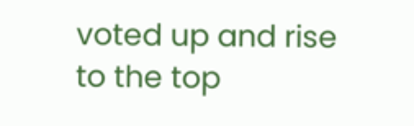voted up and rise to the top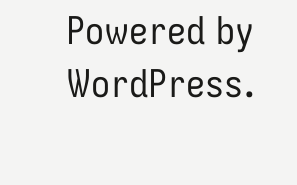Powered by WordPress.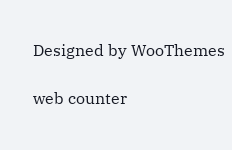Designed by WooThemes

web counter